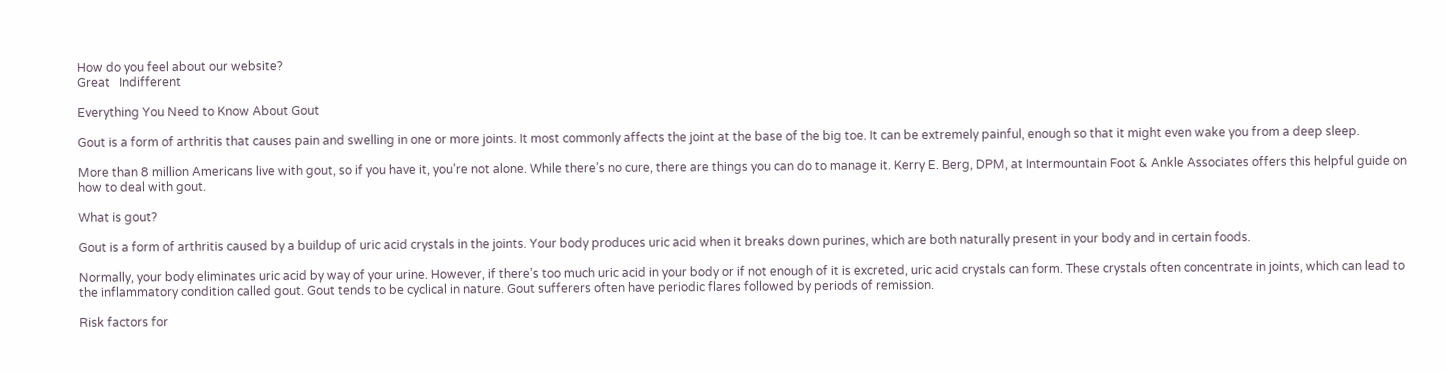How do you feel about our website?
Great   Indifferent

Everything You Need to Know About Gout

Gout is a form of arthritis that causes pain and swelling in one or more joints. It most commonly affects the joint at the base of the big toe. It can be extremely painful, enough so that it might even wake you from a deep sleep.

More than 8 million Americans live with gout, so if you have it, you’re not alone. While there’s no cure, there are things you can do to manage it. Kerry E. Berg, DPM, at Intermountain Foot & Ankle Associates offers this helpful guide on how to deal with gout.

What is gout?

Gout is a form of arthritis caused by a buildup of uric acid crystals in the joints. Your body produces uric acid when it breaks down purines, which are both naturally present in your body and in certain foods.

Normally, your body eliminates uric acid by way of your urine. However, if there’s too much uric acid in your body or if not enough of it is excreted, uric acid crystals can form. These crystals often concentrate in joints, which can lead to the inflammatory condition called gout. Gout tends to be cyclical in nature. Gout sufferers often have periodic flares followed by periods of remission.

Risk factors for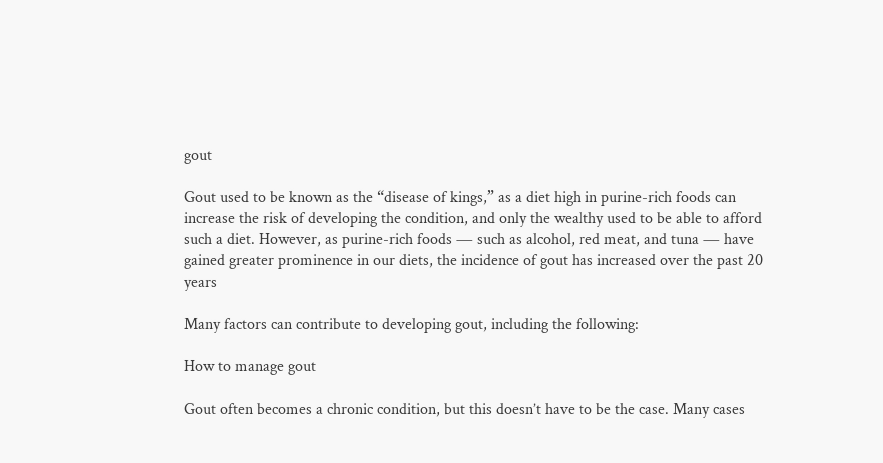gout

Gout used to be known as the “disease of kings,” as a diet high in purine-rich foods can increase the risk of developing the condition, and only the wealthy used to be able to afford such a diet. However, as purine-rich foods ― such as alcohol, red meat, and tuna ― have gained greater prominence in our diets, the incidence of gout has increased over the past 20 years

Many factors can contribute to developing gout, including the following:

How to manage gout

Gout often becomes a chronic condition, but this doesn’t have to be the case. Many cases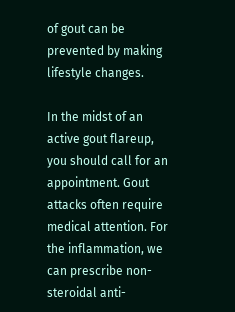of gout can be prevented by making lifestyle changes.

In the midst of an active gout flareup, you should call for an appointment. Gout attacks often require medical attention. For the inflammation, we can prescribe non-steroidal anti-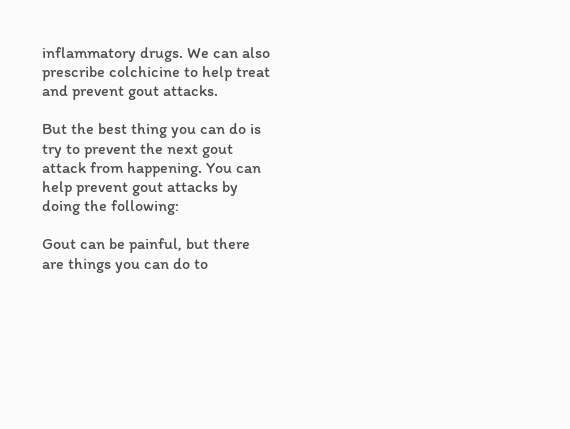inflammatory drugs. We can also prescribe colchicine to help treat and prevent gout attacks.

But the best thing you can do is try to prevent the next gout attack from happening. You can help prevent gout attacks by doing the following:

Gout can be painful, but there are things you can do to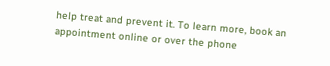help treat and prevent it. To learn more, book an appointment online or over the phone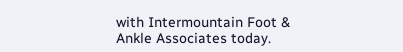with Intermountain Foot & Ankle Associates today.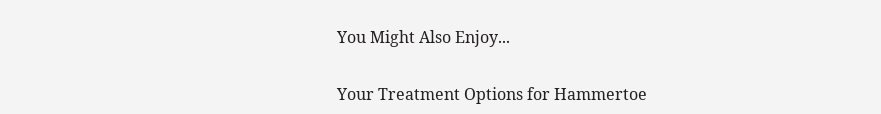You Might Also Enjoy...

Your Treatment Options for Hammertoe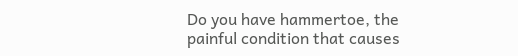Do you have hammertoe, the painful condition that causes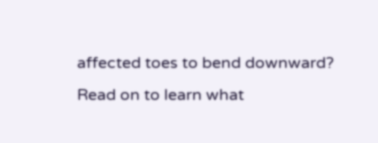affected toes to bend downward? Read on to learn what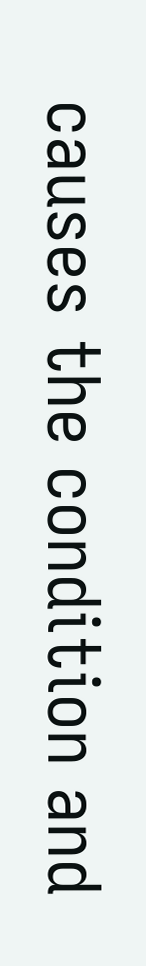causes the condition and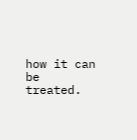how it can be treated.